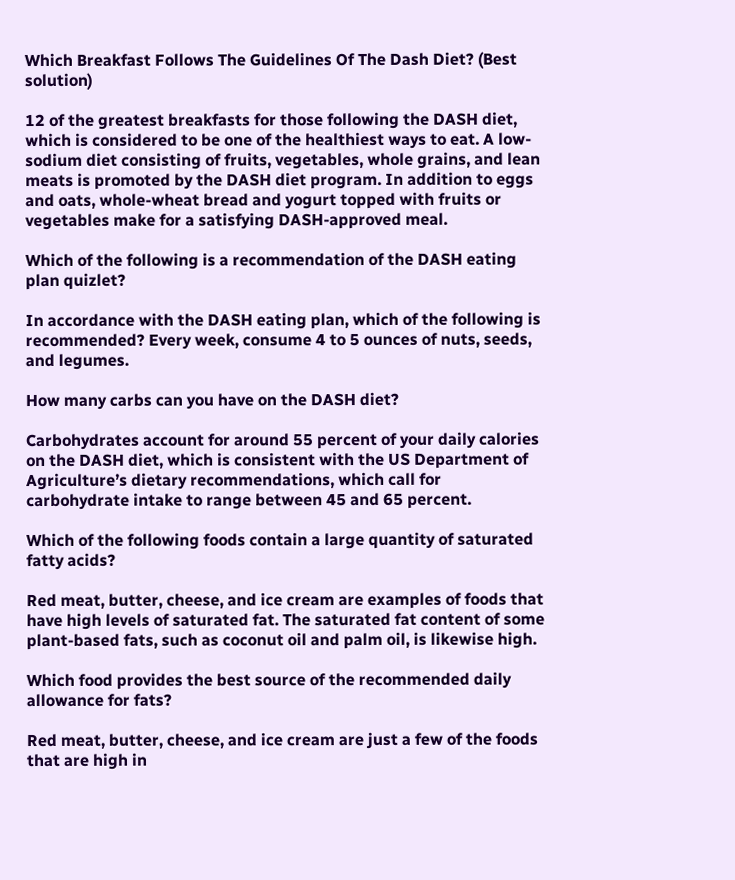Which Breakfast Follows The Guidelines Of The Dash Diet? (Best solution)

12 of the greatest breakfasts for those following the DASH diet, which is considered to be one of the healthiest ways to eat. A low-sodium diet consisting of fruits, vegetables, whole grains, and lean meats is promoted by the DASH diet program. In addition to eggs and oats, whole-wheat bread and yogurt topped with fruits or vegetables make for a satisfying DASH-approved meal.

Which of the following is a recommendation of the DASH eating plan quizlet?

In accordance with the DASH eating plan, which of the following is recommended? Every week, consume 4 to 5 ounces of nuts, seeds, and legumes.

How many carbs can you have on the DASH diet?

Carbohydrates account for around 55 percent of your daily calories on the DASH diet, which is consistent with the US Department of Agriculture’s dietary recommendations, which call for carbohydrate intake to range between 45 and 65 percent.

Which of the following foods contain a large quantity of saturated fatty acids?

Red meat, butter, cheese, and ice cream are examples of foods that have high levels of saturated fat. The saturated fat content of some plant-based fats, such as coconut oil and palm oil, is likewise high.

Which food provides the best source of the recommended daily allowance for fats?

Red meat, butter, cheese, and ice cream are just a few of the foods that are high in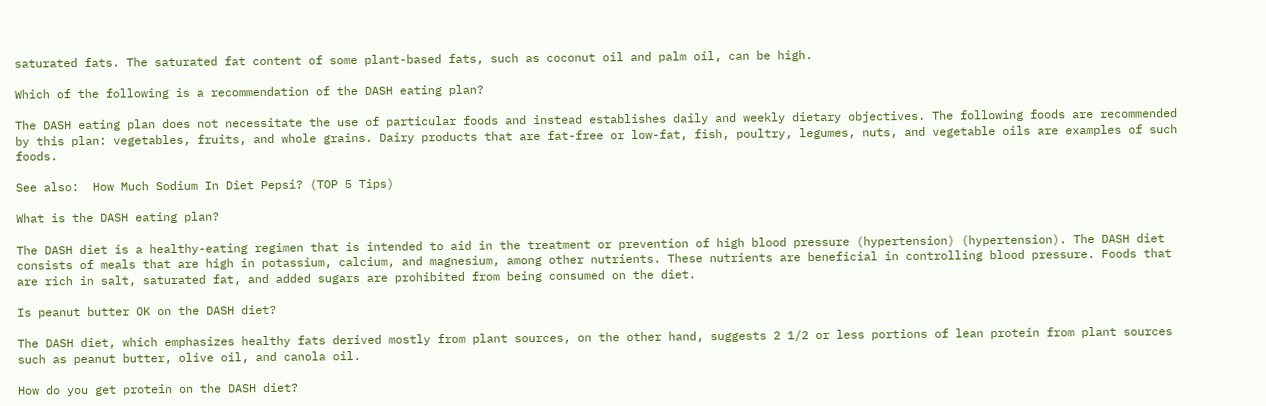saturated fats. The saturated fat content of some plant-based fats, such as coconut oil and palm oil, can be high.

Which of the following is a recommendation of the DASH eating plan?

The DASH eating plan does not necessitate the use of particular foods and instead establishes daily and weekly dietary objectives. The following foods are recommended by this plan: vegetables, fruits, and whole grains. Dairy products that are fat-free or low-fat, fish, poultry, legumes, nuts, and vegetable oils are examples of such foods.

See also:  How Much Sodium In Diet Pepsi? (TOP 5 Tips)

What is the DASH eating plan?

The DASH diet is a healthy-eating regimen that is intended to aid in the treatment or prevention of high blood pressure (hypertension) (hypertension). The DASH diet consists of meals that are high in potassium, calcium, and magnesium, among other nutrients. These nutrients are beneficial in controlling blood pressure. Foods that are rich in salt, saturated fat, and added sugars are prohibited from being consumed on the diet.

Is peanut butter OK on the DASH diet?

The DASH diet, which emphasizes healthy fats derived mostly from plant sources, on the other hand, suggests 2 1/2 or less portions of lean protein from plant sources such as peanut butter, olive oil, and canola oil.

How do you get protein on the DASH diet?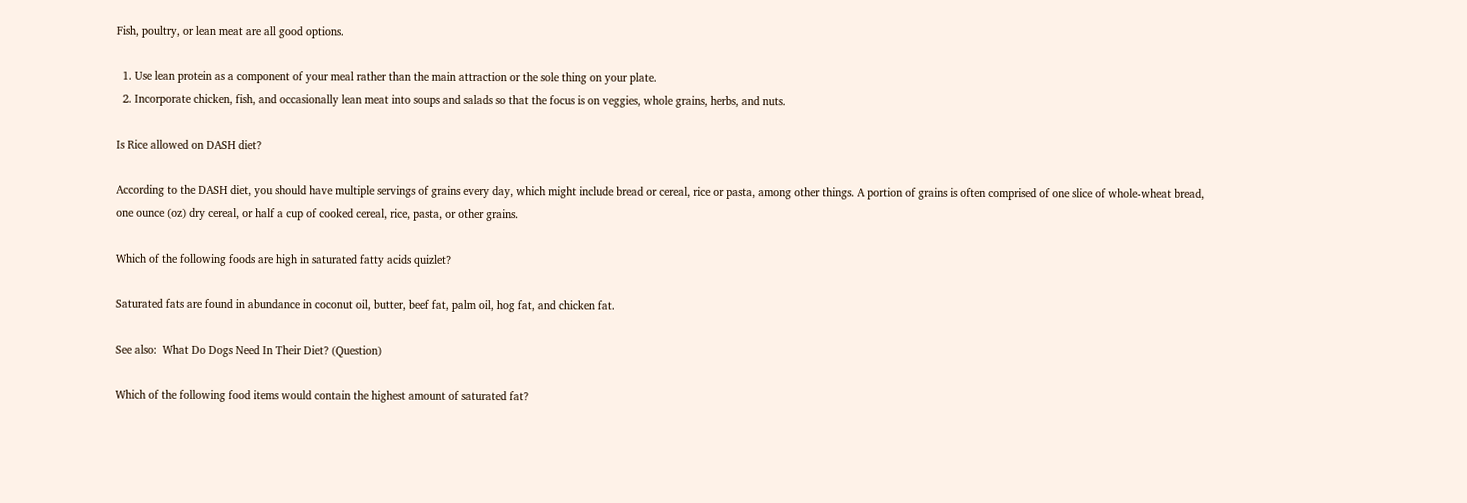Fish, poultry, or lean meat are all good options.

  1. Use lean protein as a component of your meal rather than the main attraction or the sole thing on your plate.
  2. Incorporate chicken, fish, and occasionally lean meat into soups and salads so that the focus is on veggies, whole grains, herbs, and nuts.

Is Rice allowed on DASH diet?

According to the DASH diet, you should have multiple servings of grains every day, which might include bread or cereal, rice or pasta, among other things. A portion of grains is often comprised of one slice of whole-wheat bread, one ounce (oz) dry cereal, or half a cup of cooked cereal, rice, pasta, or other grains.

Which of the following foods are high in saturated fatty acids quizlet?

Saturated fats are found in abundance in coconut oil, butter, beef fat, palm oil, hog fat, and chicken fat.

See also:  What Do Dogs Need In Their Diet? (Question)

Which of the following food items would contain the highest amount of saturated fat?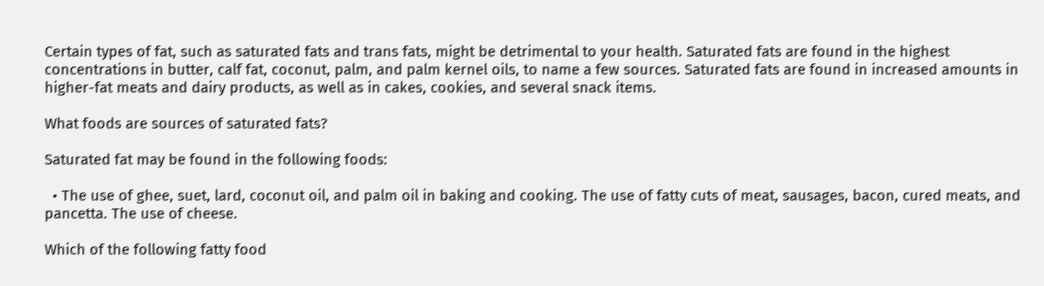Certain types of fat, such as saturated fats and trans fats, might be detrimental to your health. Saturated fats are found in the highest concentrations in butter, calf fat, coconut, palm, and palm kernel oils, to name a few sources. Saturated fats are found in increased amounts in higher-fat meats and dairy products, as well as in cakes, cookies, and several snack items.

What foods are sources of saturated fats?

Saturated fat may be found in the following foods:

  • The use of ghee, suet, lard, coconut oil, and palm oil in baking and cooking. The use of fatty cuts of meat, sausages, bacon, cured meats, and pancetta. The use of cheese.

Which of the following fatty food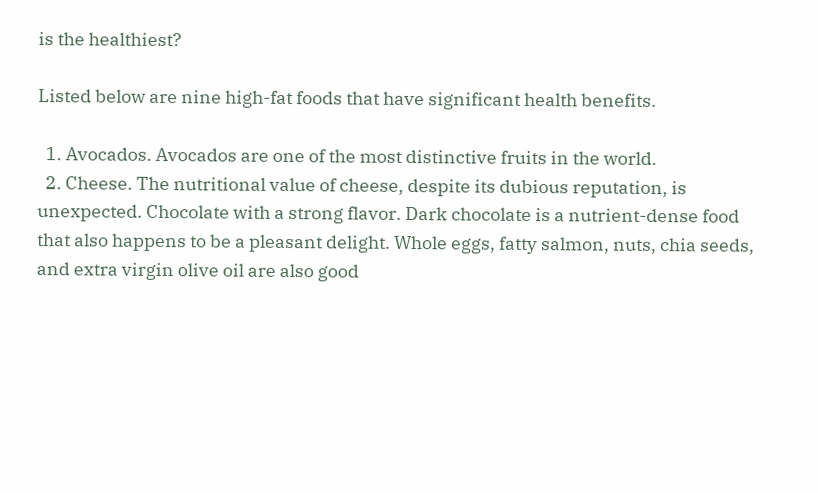is the healthiest?

Listed below are nine high-fat foods that have significant health benefits.

  1. Avocados. Avocados are one of the most distinctive fruits in the world.
  2. Cheese. The nutritional value of cheese, despite its dubious reputation, is unexpected. Chocolate with a strong flavor. Dark chocolate is a nutrient-dense food that also happens to be a pleasant delight. Whole eggs, fatty salmon, nuts, chia seeds, and extra virgin olive oil are also good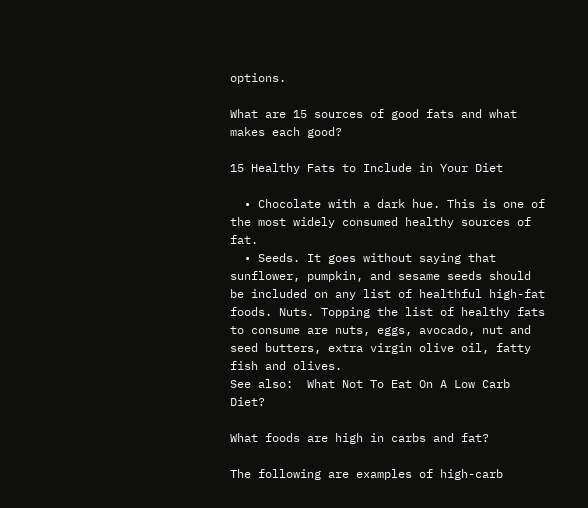options.

What are 15 sources of good fats and what makes each good?

15 Healthy Fats to Include in Your Diet

  • Chocolate with a dark hue. This is one of the most widely consumed healthy sources of fat.
  • Seeds. It goes without saying that sunflower, pumpkin, and sesame seeds should be included on any list of healthful high-fat foods. Nuts. Topping the list of healthy fats to consume are nuts, eggs, avocado, nut and seed butters, extra virgin olive oil, fatty fish and olives.
See also:  What Not To Eat On A Low Carb Diet?

What foods are high in carbs and fat?

The following are examples of high-carb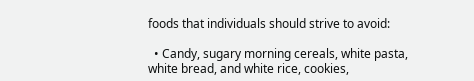foods that individuals should strive to avoid:

  • Candy, sugary morning cereals, white pasta, white bread, and white rice, cookies,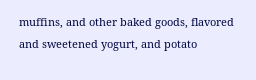muffins, and other baked goods, flavored and sweetened yogurt, and potato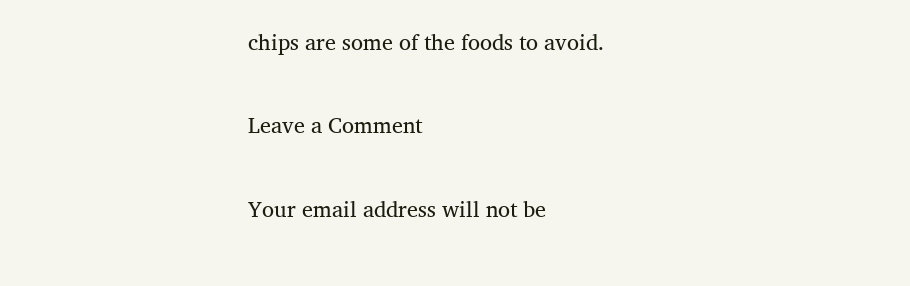chips are some of the foods to avoid.

Leave a Comment

Your email address will not be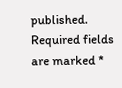published. Required fields are marked *